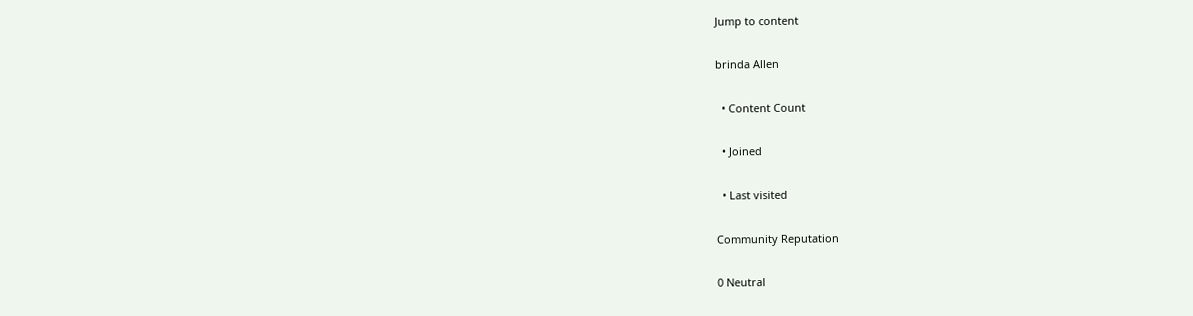Jump to content

brinda Allen

  • Content Count

  • Joined

  • Last visited

Community Reputation

0 Neutral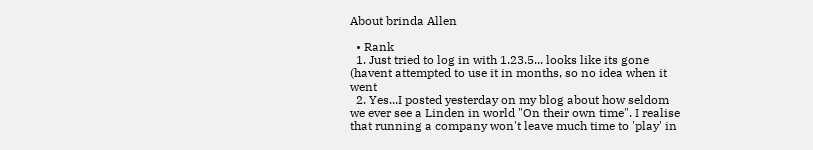About brinda Allen

  • Rank
  1. Just tried to log in with 1.23.5... looks like its gone (havent attempted to use it in months, so no idea when it went
  2. Yes...I posted yesterday on my blog about how seldom we ever see a Linden in world "On their own time". I realise that running a company won't leave much time to 'play' in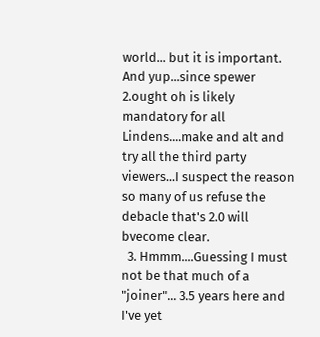world... but it is important. And yup...since spewer 2.ought oh is likely mandatory for all Lindens....make and alt and try all the third party viewers...I suspect the reason so many of us refuse the debacle that's 2.0 will bvecome clear.
  3. Hmmm....Guessing I must not be that much of a "joiner"... 3.5 years here and I've yet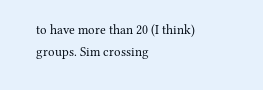to have more than 20 (I think) groups. Sim crossing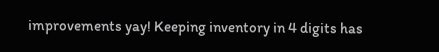improvements yay! Keeping inventory in 4 digits has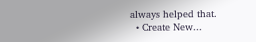always helped that.
  • Create New...